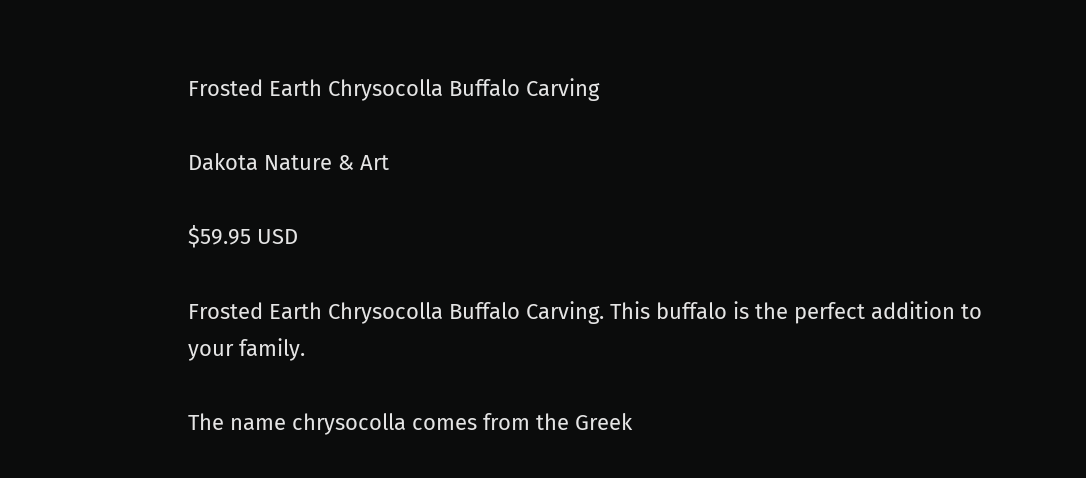Frosted Earth Chrysocolla Buffalo Carving

Dakota Nature & Art

$59.95 USD

Frosted Earth Chrysocolla Buffalo Carving. This buffalo is the perfect addition to your family.

The name chrysocolla comes from the Greek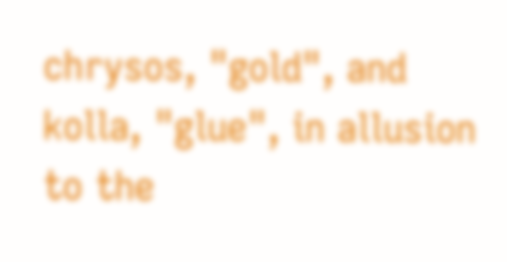chrysos, "gold", and kolla, "glue", in allusion to the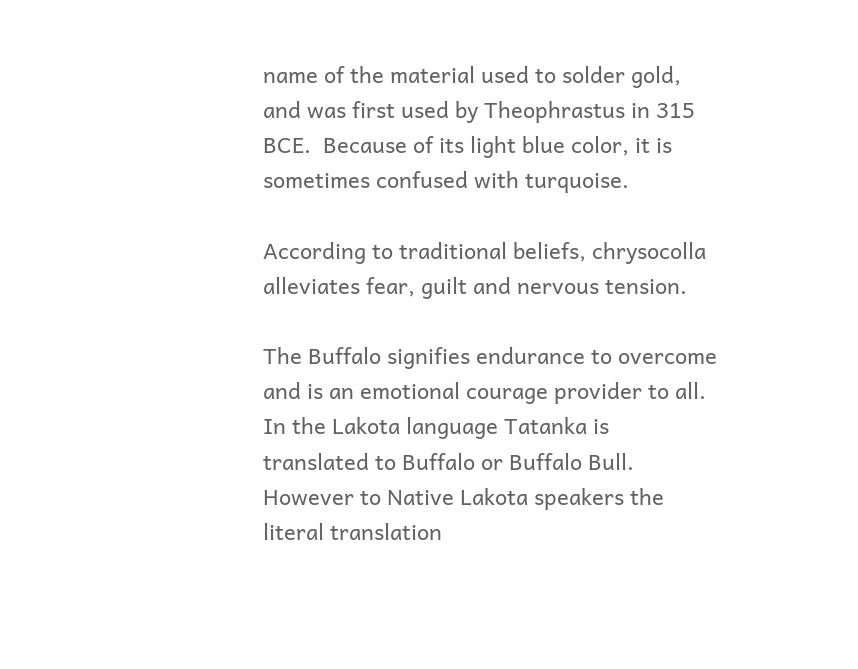name of the material used to solder gold, and was first used by Theophrastus in 315 BCE.  Because of its light blue color, it is sometimes confused with turquoise.

According to traditional beliefs, chrysocolla alleviates fear, guilt and nervous tension.

The Buffalo signifies endurance to overcome and is an emotional courage provider to all. In the Lakota language Tatanka is translated to Buffalo or Buffalo Bull. However to Native Lakota speakers the literal translation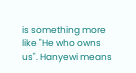is something more like "He who owns us". Hanyewi means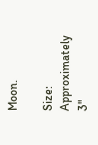Moon.

Size: Approximately 3"